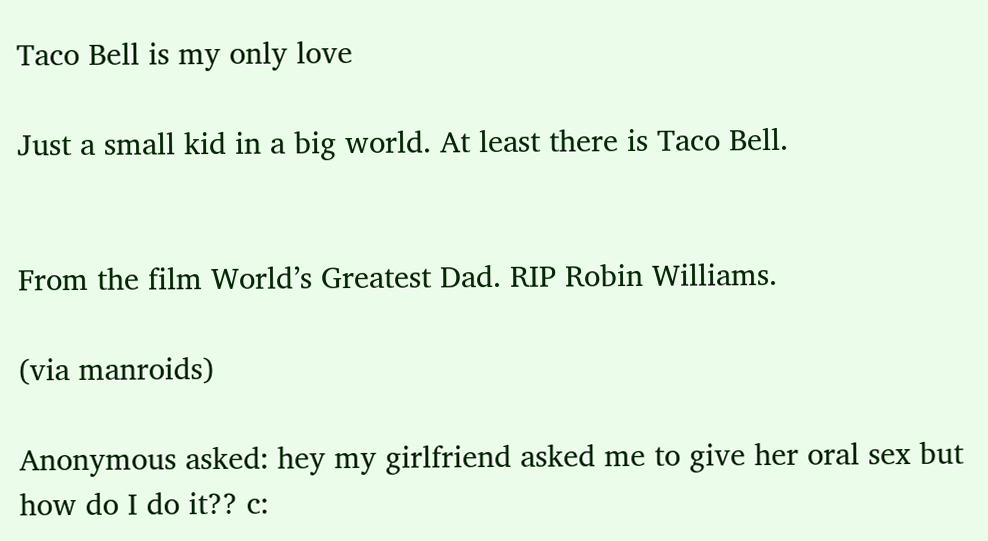Taco Bell is my only love

Just a small kid in a big world. At least there is Taco Bell.


From the film World’s Greatest Dad. RIP Robin Williams.

(via manroids)

Anonymous asked: hey my girlfriend asked me to give her oral sex but how do I do it?? c: